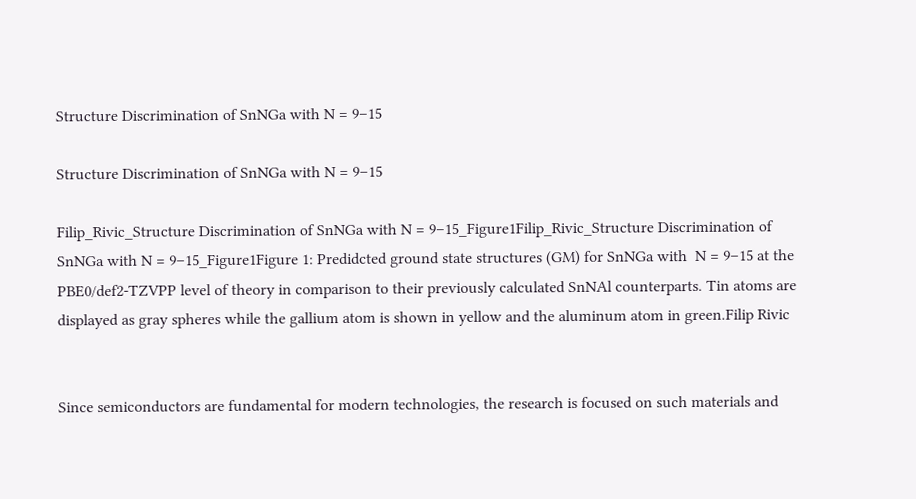Structure Discrimination of SnNGa with N = 9–15

Structure Discrimination of SnNGa with N = 9–15

Filip_Rivic_Structure Discrimination of SnNGa with N = 9–15_Figure1Filip_Rivic_Structure Discrimination of SnNGa with N = 9–15_Figure1Figure 1: Predidcted ground state structures (GM) for SnNGa with  N = 9–15 at the PBE0/def2-TZVPP level of theory in comparison to their previously calculated SnNAl counterparts. Tin atoms are displayed as gray spheres while the gallium atom is shown in yellow and the aluminum atom in green.Filip Rivic


Since semiconductors are fundamental for modern technologies, the research is focused on such materials and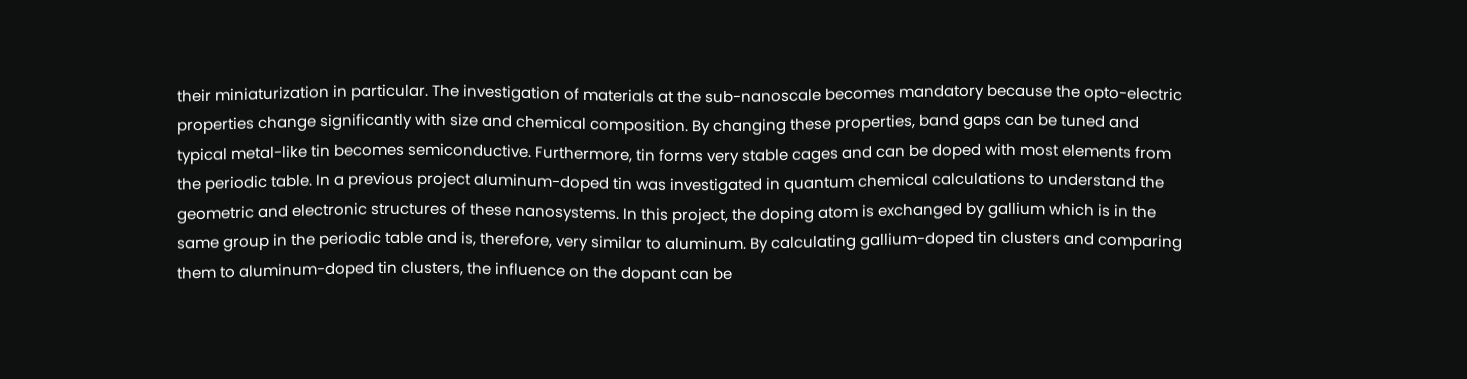their miniaturization in particular. The investigation of materials at the sub-nanoscale becomes mandatory because the opto-electric properties change significantly with size and chemical composition. By changing these properties, band gaps can be tuned and typical metal-like tin becomes semiconductive. Furthermore, tin forms very stable cages and can be doped with most elements from the periodic table. In a previous project aluminum-doped tin was investigated in quantum chemical calculations to understand the geometric and electronic structures of these nanosystems. In this project, the doping atom is exchanged by gallium which is in the same group in the periodic table and is, therefore, very similar to aluminum. By calculating gallium-doped tin clusters and comparing them to aluminum-doped tin clusters, the influence on the dopant can be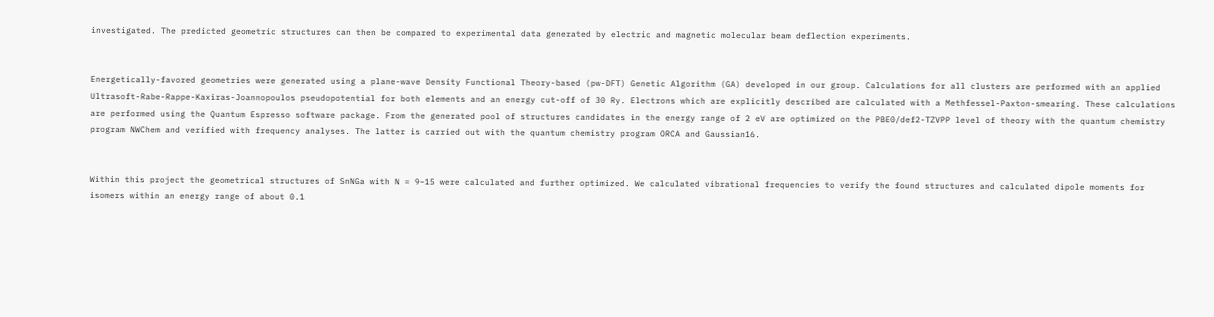investigated. The predicted geometric structures can then be compared to experimental data generated by electric and magnetic molecular beam deflection experiments.


Energetically-favored geometries were generated using a plane-wave Density Functional Theory-based (pw-DFT) Genetic Algorithm (GA) developed in our group. Calculations for all clusters are performed with an applied Ultrasoft-Rabe-Rappe-Kaxiras-Joannopoulos pseudopotential for both elements and an energy cut-off of 30 Ry. Electrons which are explicitly described are calculated with a Methfessel-Paxton-smearing. These calculations are performed using the Quantum Espresso software package. From the generated pool of structures candidates in the energy range of 2 eV are optimized on the PBE0/def2-TZVPP level of theory with the quantum chemistry program NWChem and verified with frequency analyses. The latter is carried out with the quantum chemistry program ORCA and Gaussian16.


Within this project the geometrical structures of SnNGa with N = 9–15 were calculated and further optimized. We calculated vibrational frequencies to verify the found structures and calculated dipole moments for isomers within an energy range of about 0.1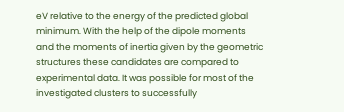eV relative to the energy of the predicted global minimum. With the help of the dipole moments and the moments of inertia given by the geometric structures these candidates are compared to experimental data. It was possible for most of the investigated clusters to successfully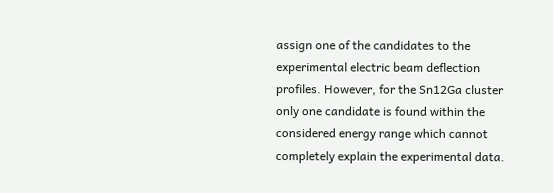assign one of the candidates to the experimental electric beam deflection profiles. However, for the Sn12Ga cluster only one candidate is found within the considered energy range which cannot completely explain the experimental data.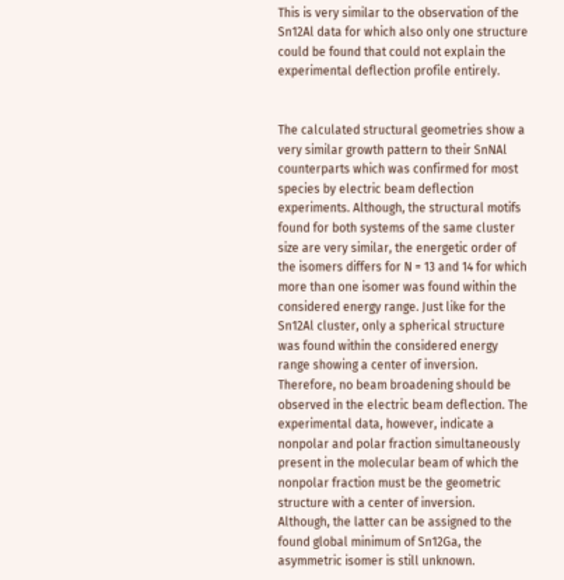This is very similar to the observation of the Sn12Al data for which also only one structure could be found that could not explain the experimental deflection profile entirely.


The calculated structural geometries show a very similar growth pattern to their SnNAl counterparts which was confirmed for most species by electric beam deflection experiments. Although, the structural motifs found for both systems of the same cluster size are very similar, the energetic order of the isomers differs for N = 13 and 14 for which more than one isomer was found within the considered energy range. Just like for the Sn12Al cluster, only a spherical structure was found within the considered energy range showing a center of inversion. Therefore, no beam broadening should be observed in the electric beam deflection. The experimental data, however, indicate a nonpolar and polar fraction simultaneously present in the molecular beam of which the nonpolar fraction must be the geometric structure with a center of inversion. Although, the latter can be assigned to the found global minimum of Sn12Ga, the asymmetric isomer is still unknown.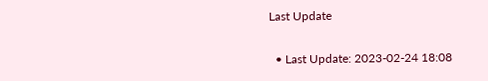Last Update

  • Last Update: 2023-02-24 18:08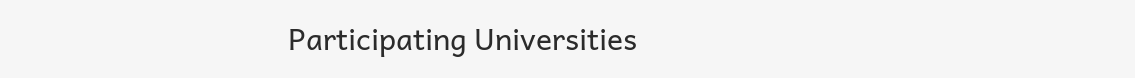Participating Universities